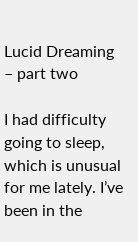Lucid Dreaming – part two

I had difficulty going to sleep, which is unusual for me lately. I’ve been in the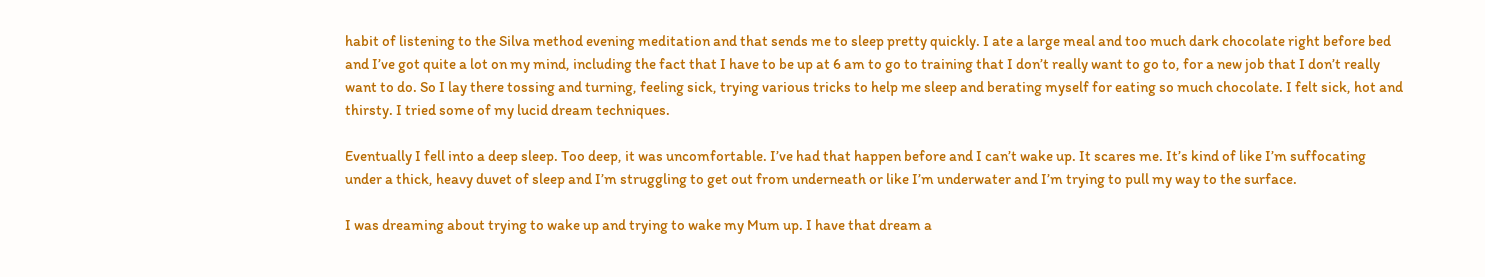habit of listening to the Silva method evening meditation and that sends me to sleep pretty quickly. I ate a large meal and too much dark chocolate right before bed and I’ve got quite a lot on my mind, including the fact that I have to be up at 6 am to go to training that I don’t really want to go to, for a new job that I don’t really want to do. So I lay there tossing and turning, feeling sick, trying various tricks to help me sleep and berating myself for eating so much chocolate. I felt sick, hot and thirsty. I tried some of my lucid dream techniques.

Eventually I fell into a deep sleep. Too deep, it was uncomfortable. I’ve had that happen before and I can’t wake up. It scares me. It’s kind of like I’m suffocating under a thick, heavy duvet of sleep and I’m struggling to get out from underneath or like I’m underwater and I’m trying to pull my way to the surface.

I was dreaming about trying to wake up and trying to wake my Mum up. I have that dream a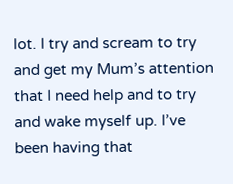lot. I try and scream to try and get my Mum’s attention that I need help and to try and wake myself up. I’ve been having that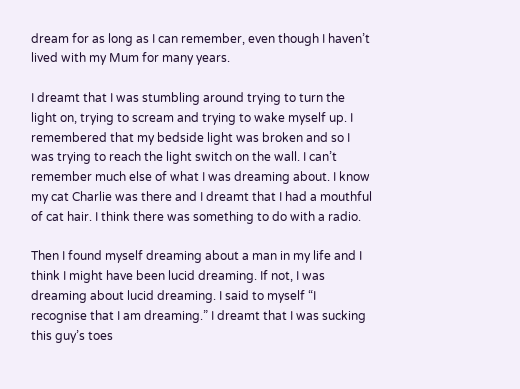dream for as long as I can remember, even though I haven’t lived with my Mum for many years.

I dreamt that I was stumbling around trying to turn the light on, trying to scream and trying to wake myself up. I remembered that my bedside light was broken and so I was trying to reach the light switch on the wall. I can’t remember much else of what I was dreaming about. I know my cat Charlie was there and I dreamt that I had a mouthful of cat hair. I think there was something to do with a radio.

Then I found myself dreaming about a man in my life and I think I might have been lucid dreaming. If not, I was dreaming about lucid dreaming. I said to myself “I recognise that I am dreaming.” I dreamt that I was sucking this guy’s toes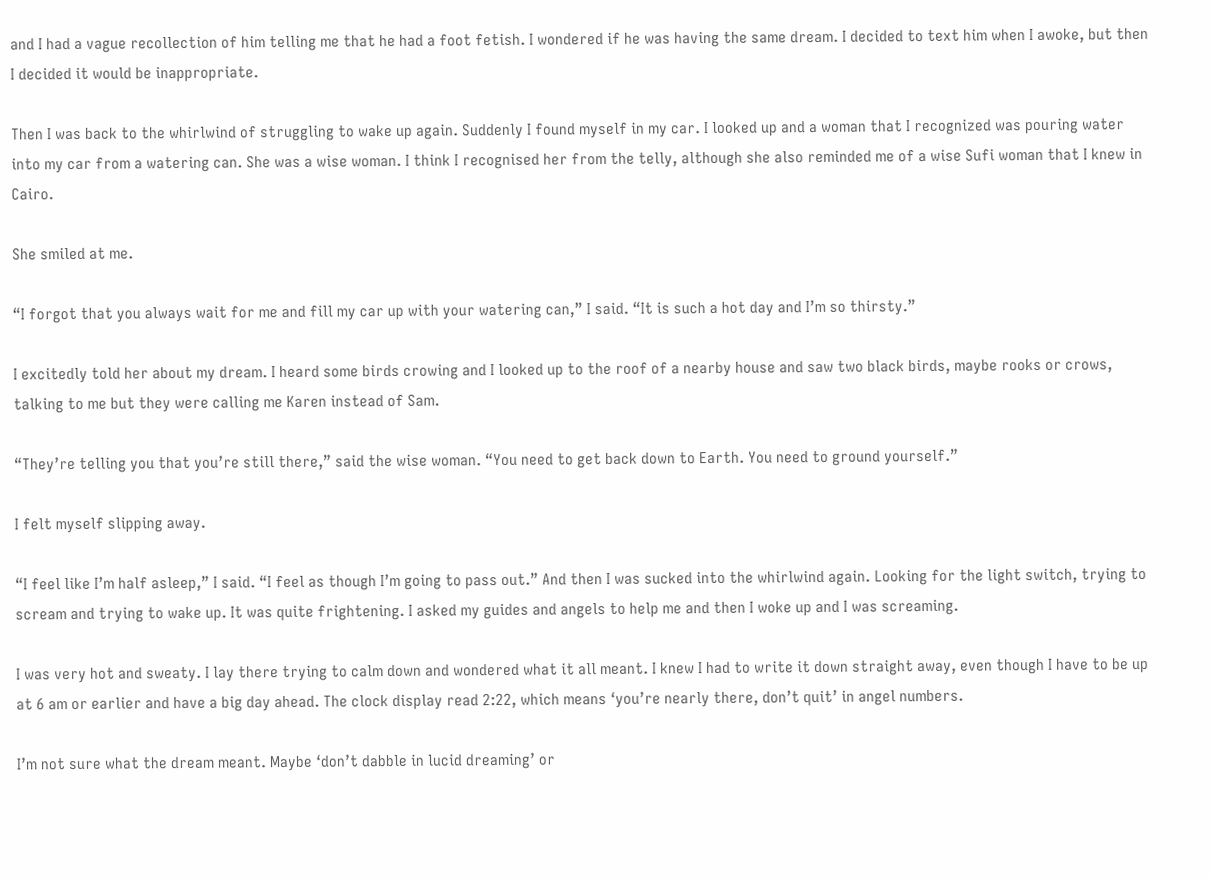and I had a vague recollection of him telling me that he had a foot fetish. I wondered if he was having the same dream. I decided to text him when I awoke, but then I decided it would be inappropriate.

Then I was back to the whirlwind of struggling to wake up again. Suddenly I found myself in my car. I looked up and a woman that I recognized was pouring water into my car from a watering can. She was a wise woman. I think I recognised her from the telly, although she also reminded me of a wise Sufi woman that I knew in Cairo.

She smiled at me.

“I forgot that you always wait for me and fill my car up with your watering can,” I said. “It is such a hot day and I’m so thirsty.”

I excitedly told her about my dream. I heard some birds crowing and I looked up to the roof of a nearby house and saw two black birds, maybe rooks or crows, talking to me but they were calling me Karen instead of Sam.

“They’re telling you that you’re still there,” said the wise woman. “You need to get back down to Earth. You need to ground yourself.”

I felt myself slipping away.

“I feel like I’m half asleep,” I said. “I feel as though I’m going to pass out.” And then I was sucked into the whirlwind again. Looking for the light switch, trying to scream and trying to wake up. It was quite frightening. I asked my guides and angels to help me and then I woke up and I was screaming.

I was very hot and sweaty. I lay there trying to calm down and wondered what it all meant. I knew I had to write it down straight away, even though I have to be up at 6 am or earlier and have a big day ahead. The clock display read 2:22, which means ‘you’re nearly there, don’t quit’ in angel numbers.

I’m not sure what the dream meant. Maybe ‘don’t dabble in lucid dreaming’ or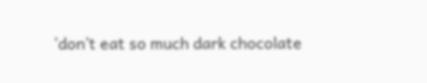‘don’t eat so much dark chocolate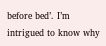before bed’. I’m intrigued to know why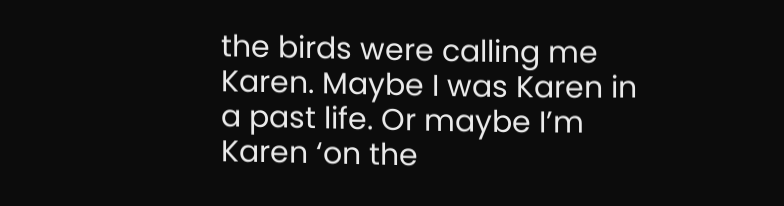the birds were calling me Karen. Maybe I was Karen in a past life. Or maybe I’m Karen ‘on the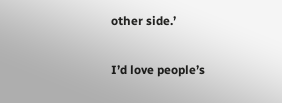other side.’

I’d love people’s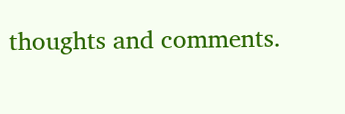thoughts and comments.